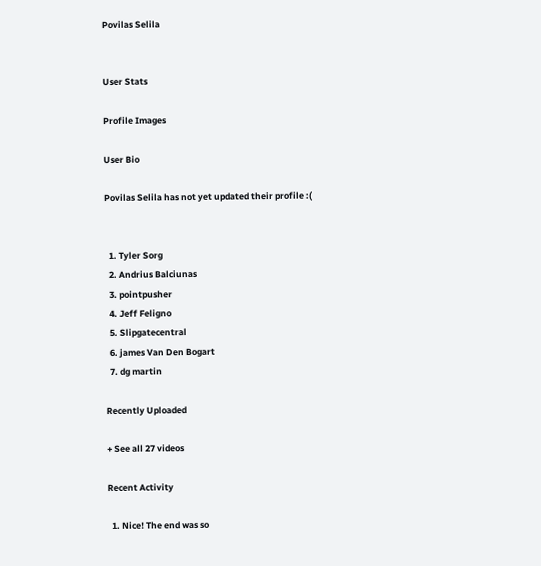Povilas Selila


User Stats

Profile Images

User Bio

Povilas Selila has not yet updated their profile :(


  1. Tyler Sorg
  2. Andrius Balciunas
  3. pointpusher
  4. Jeff Feligno
  5. Slipgatecentral
  6. james Van Den Bogart
  7. dg martin

Recently Uploaded

+ See all 27 videos

Recent Activity

  1. Nice! The end was so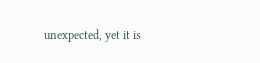unexpected, yet it is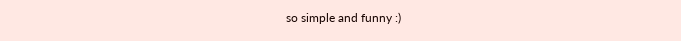so simple and funny :)